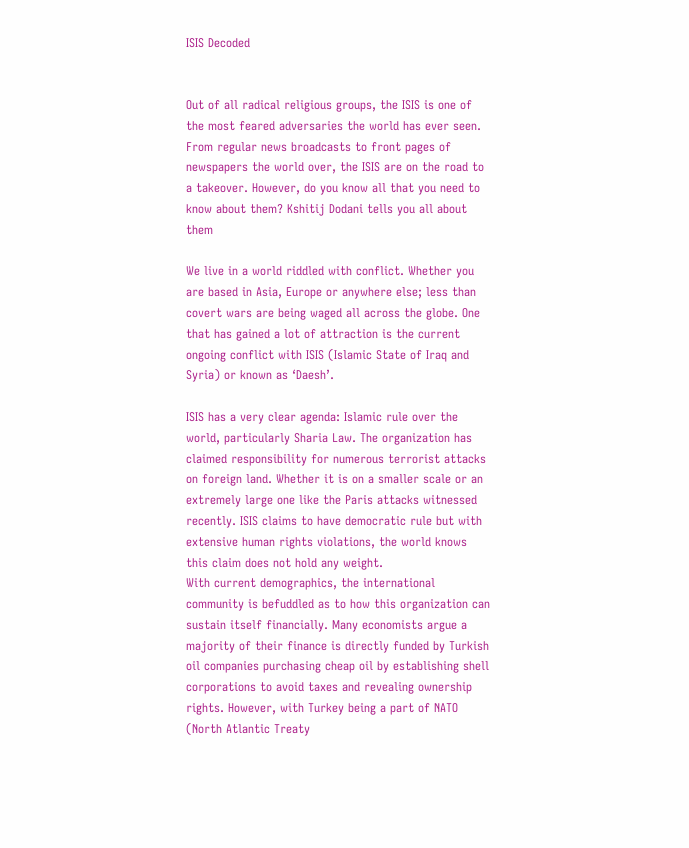ISIS Decoded


Out of all radical religious groups, the ISIS is one of the most feared adversaries the world has ever seen. From regular news broadcasts to front pages of newspapers the world over, the ISIS are on the road to a takeover. However, do you know all that you need to know about them? Kshitij Dodani tells you all about them

We live in a world riddled with conflict. Whether you are based in Asia, Europe or anywhere else; less than covert wars are being waged all across the globe. One that has gained a lot of attraction is the current ongoing conflict with ISIS (Islamic State of Iraq and Syria) or known as ‘Daesh’.

ISIS has a very clear agenda: Islamic rule over the world, particularly Sharia Law. The organization has claimed responsibility for numerous terrorist attacks on foreign land. Whether it is on a smaller scale or an extremely large one like the Paris attacks witnessed recently. ISIS claims to have democratic rule but with extensive human rights violations, the world knows this claim does not hold any weight.
With current demographics, the international community is befuddled as to how this organization can sustain itself financially. Many economists argue a majority of their finance is directly funded by Turkish oil companies purchasing cheap oil by establishing shell corporations to avoid taxes and revealing ownership rights. However, with Turkey being a part of NATO (North Atlantic Treaty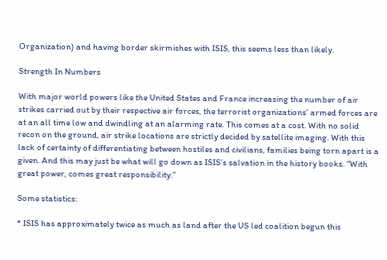Organization) and having border skirmishes with ISIS, this seems less than likely.

Strength In Numbers

With major world powers like the United States and France increasing the number of air strikes carried out by their respective air forces, the terrorist organizations’ armed forces are at an all time low and dwindling at an alarming rate. This comes at a cost. With no solid recon on the ground, air strike locations are strictly decided by satellite imaging. With this lack of certainty of differentiating between hostiles and civilians, families being torn apart is a given. And this may just be what will go down as ISIS’s salvation in the history books. “With great power, comes great responsibility.”

Some statistics:

* ISIS has approximately twice as much as land after the US led coalition begun this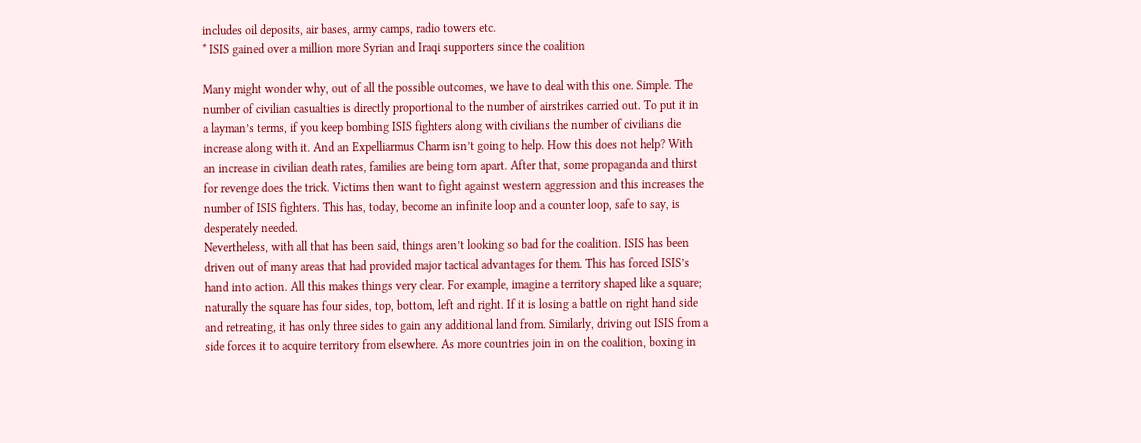includes oil deposits, air bases, army camps, radio towers etc.
* ISIS gained over a million more Syrian and Iraqi supporters since the coalition

Many might wonder why, out of all the possible outcomes, we have to deal with this one. Simple. The number of civilian casualties is directly proportional to the number of airstrikes carried out. To put it in a layman’s terms, if you keep bombing ISIS fighters along with civilians the number of civilians die increase along with it. And an Expelliarmus Charm isn’t going to help. How this does not help? With an increase in civilian death rates, families are being torn apart. After that, some propaganda and thirst for revenge does the trick. Victims then want to fight against western aggression and this increases the number of ISIS fighters. This has, today, become an infinite loop and a counter loop, safe to say, is desperately needed.
Nevertheless, with all that has been said, things aren’t looking so bad for the coalition. ISIS has been driven out of many areas that had provided major tactical advantages for them. This has forced ISIS’s hand into action. All this makes things very clear. For example, imagine a territory shaped like a square; naturally the square has four sides, top, bottom, left and right. If it is losing a battle on right hand side and retreating, it has only three sides to gain any additional land from. Similarly, driving out ISIS from a side forces it to acquire territory from elsewhere. As more countries join in on the coalition, boxing in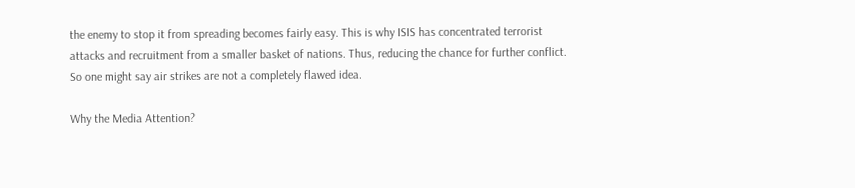the enemy to stop it from spreading becomes fairly easy. This is why ISIS has concentrated terrorist attacks and recruitment from a smaller basket of nations. Thus, reducing the chance for further conflict. So one might say air strikes are not a completely flawed idea.

Why the Media Attention?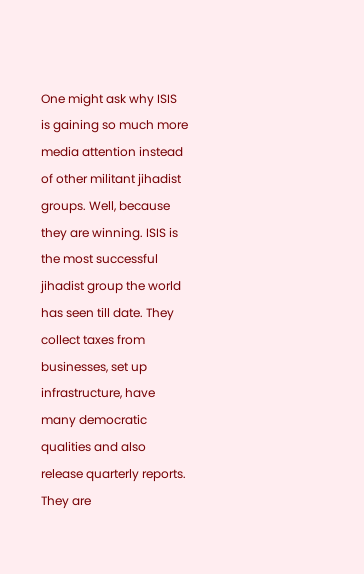One might ask why ISIS is gaining so much more media attention instead of other militant jihadist groups. Well, because they are winning. ISIS is the most successful jihadist group the world has seen till date. They collect taxes from businesses, set up infrastructure, have many democratic qualities and also release quarterly reports. They are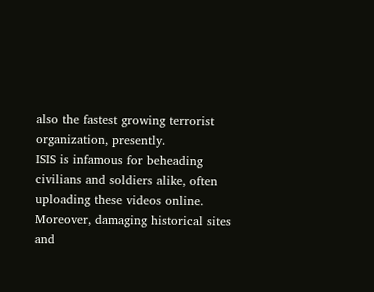also the fastest growing terrorist organization, presently.
ISIS is infamous for beheading civilians and soldiers alike, often uploading these videos online. Moreover, damaging historical sites and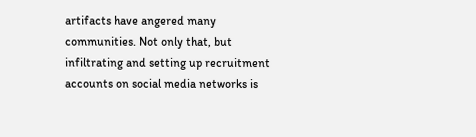artifacts have angered many communities. Not only that, but infiltrating and setting up recruitment accounts on social media networks is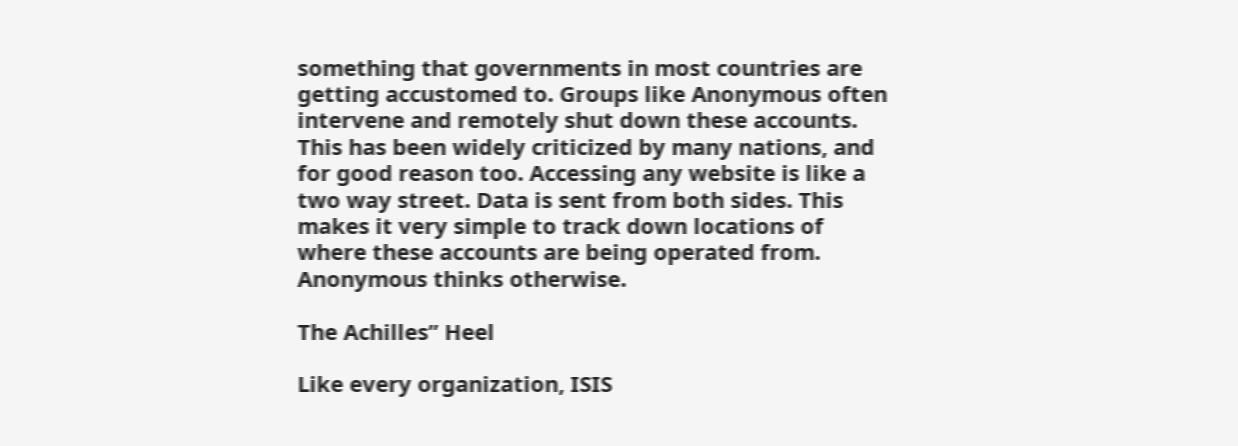something that governments in most countries are getting accustomed to. Groups like Anonymous often intervene and remotely shut down these accounts. This has been widely criticized by many nations, and for good reason too. Accessing any website is like a two way street. Data is sent from both sides. This makes it very simple to track down locations of where these accounts are being operated from. Anonymous thinks otherwise.

The Achilles’’ Heel

Like every organization, ISIS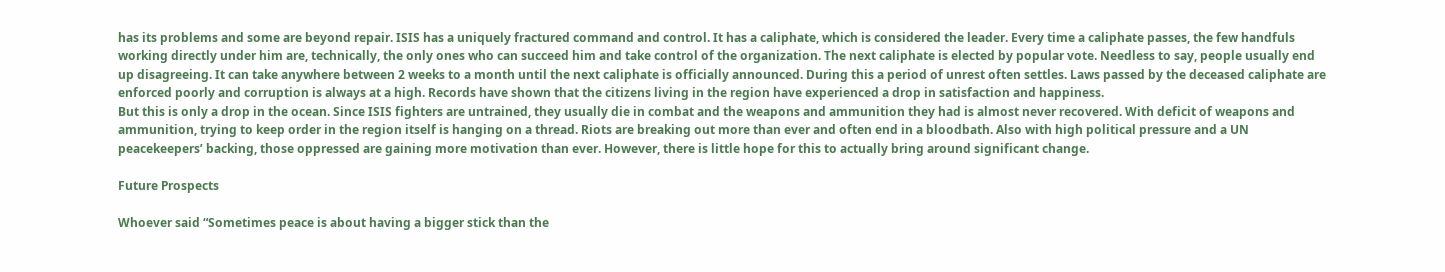has its problems and some are beyond repair. ISIS has a uniquely fractured command and control. It has a caliphate, which is considered the leader. Every time a caliphate passes, the few handfuls working directly under him are, technically, the only ones who can succeed him and take control of the organization. The next caliphate is elected by popular vote. Needless to say, people usually end up disagreeing. It can take anywhere between 2 weeks to a month until the next caliphate is officially announced. During this a period of unrest often settles. Laws passed by the deceased caliphate are enforced poorly and corruption is always at a high. Records have shown that the citizens living in the region have experienced a drop in satisfaction and happiness.
But this is only a drop in the ocean. Since ISIS fighters are untrained, they usually die in combat and the weapons and ammunition they had is almost never recovered. With deficit of weapons and ammunition, trying to keep order in the region itself is hanging on a thread. Riots are breaking out more than ever and often end in a bloodbath. Also with high political pressure and a UN peacekeepers’ backing, those oppressed are gaining more motivation than ever. However, there is little hope for this to actually bring around significant change.

Future Prospects

Whoever said “Sometimes peace is about having a bigger stick than the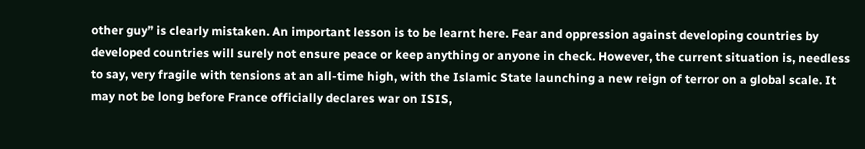other guy” is clearly mistaken. An important lesson is to be learnt here. Fear and oppression against developing countries by developed countries will surely not ensure peace or keep anything or anyone in check. However, the current situation is, needless to say, very fragile with tensions at an all-time high, with the Islamic State launching a new reign of terror on a global scale. It may not be long before France officially declares war on ISIS,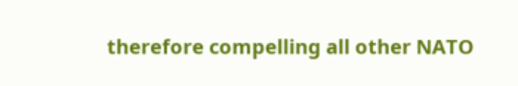therefore compelling all other NATO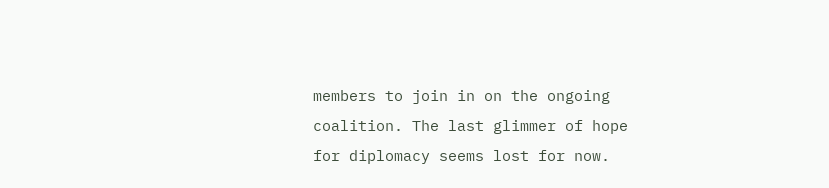members to join in on the ongoing coalition. The last glimmer of hope for diplomacy seems lost for now.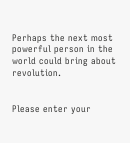Perhaps the next most powerful person in the world could bring about revolution.


Please enter your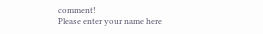comment!
Please enter your name here